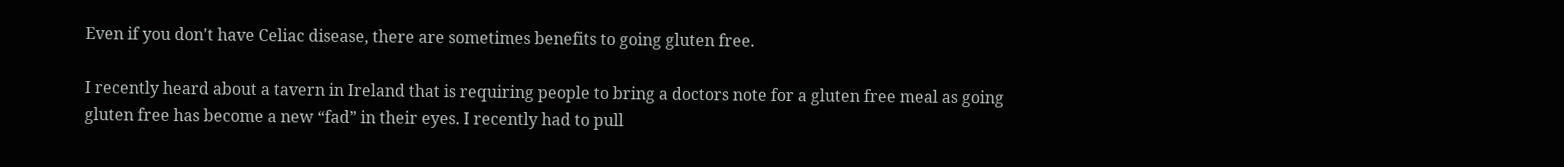Even if you don't have Celiac disease, there are sometimes benefits to going gluten free.

I recently heard about a tavern in Ireland that is requiring people to bring a doctors note for a gluten free meal as going gluten free has become a new “fad” in their eyes. I recently had to pull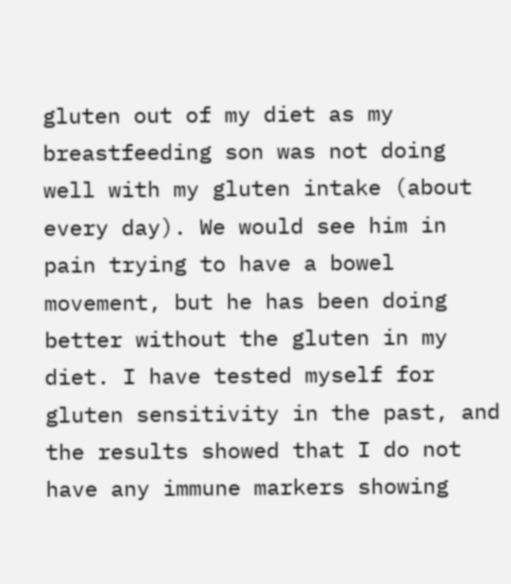gluten out of my diet as my breastfeeding son was not doing well with my gluten intake (about every day). We would see him in pain trying to have a bowel movement, but he has been doing better without the gluten in my diet. I have tested myself for gluten sensitivity in the past, and the results showed that I do not have any immune markers showing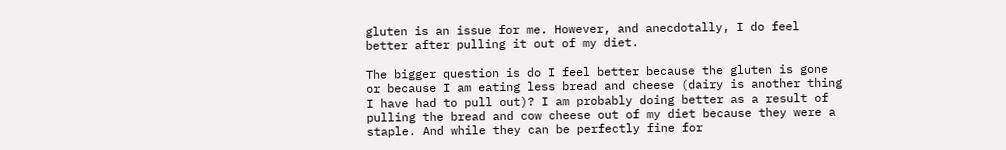gluten is an issue for me. However, and anecdotally, I do feel better after pulling it out of my diet.

The bigger question is do I feel better because the gluten is gone or because I am eating less bread and cheese (dairy is another thing I have had to pull out)? I am probably doing better as a result of pulling the bread and cow cheese out of my diet because they were a staple. And while they can be perfectly fine for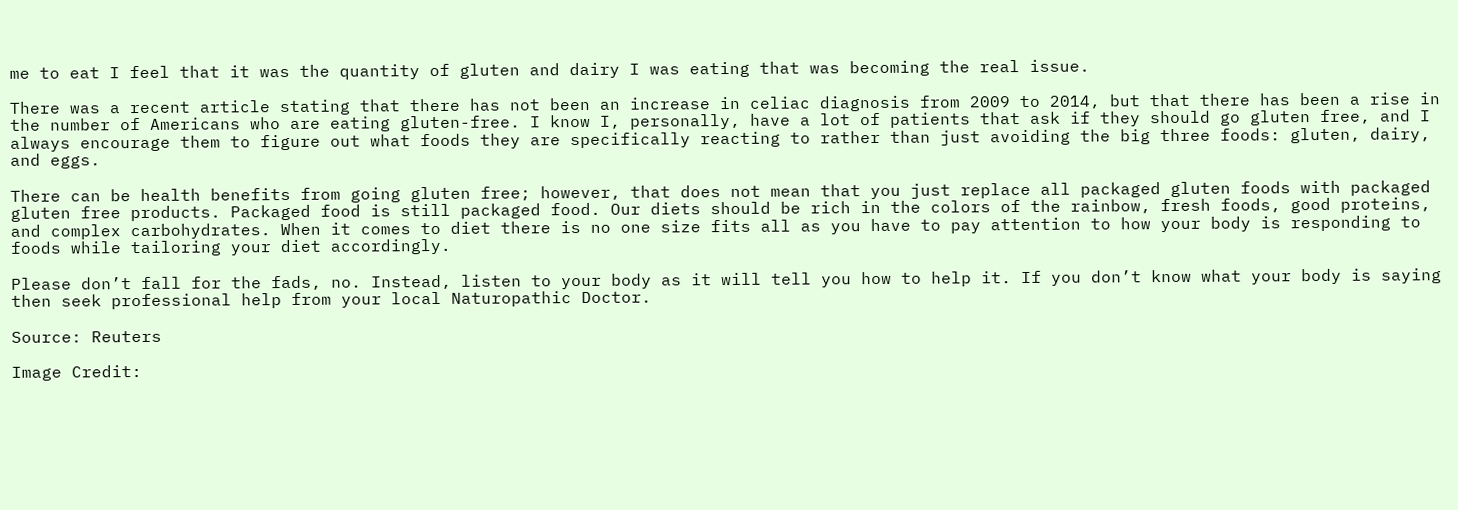me to eat I feel that it was the quantity of gluten and dairy I was eating that was becoming the real issue.

There was a recent article stating that there has not been an increase in celiac diagnosis from 2009 to 2014, but that there has been a rise in the number of Americans who are eating gluten-free. I know I, personally, have a lot of patients that ask if they should go gluten free, and I always encourage them to figure out what foods they are specifically reacting to rather than just avoiding the big three foods: gluten, dairy, and eggs.

There can be health benefits from going gluten free; however, that does not mean that you just replace all packaged gluten foods with packaged gluten free products. Packaged food is still packaged food. Our diets should be rich in the colors of the rainbow, fresh foods, good proteins, and complex carbohydrates. When it comes to diet there is no one size fits all as you have to pay attention to how your body is responding to foods while tailoring your diet accordingly.

Please don’t fall for the fads, no. Instead, listen to your body as it will tell you how to help it. If you don’t know what your body is saying then seek professional help from your local Naturopathic Doctor.

Source: Reuters

Image Credit: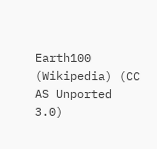Earth100 (Wikipedia) (CC AS Unported 3.0)